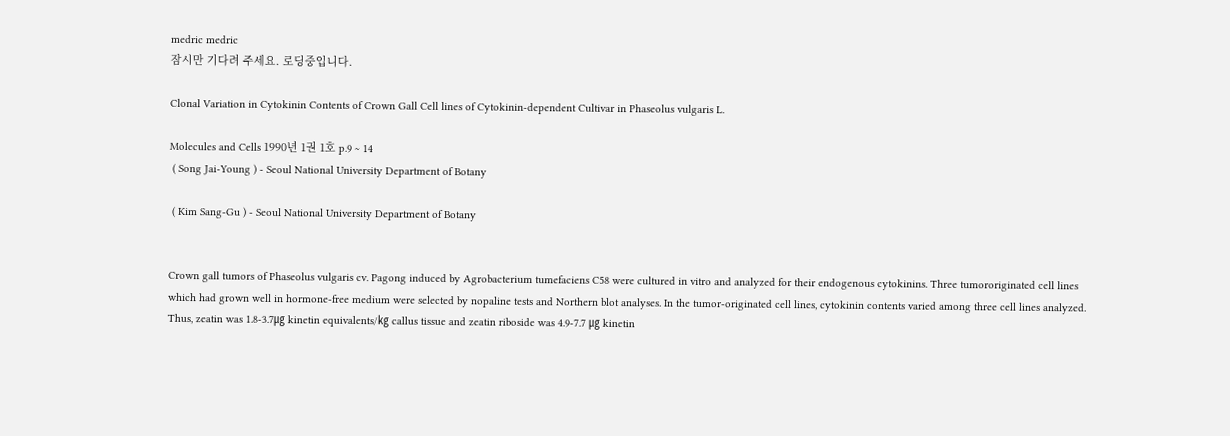medric medric
잠시만 기다려 주세요. 로딩중입니다.

Clonal Variation in Cytokinin Contents of Crown Gall Cell lines of Cytokinin-dependent Cultivar in Phaseolus vulgaris L.

Molecules and Cells 1990년 1권 1호 p.9 ~ 14
 ( Song Jai-Young ) - Seoul National University Department of Botany

 ( Kim Sang-Gu ) - Seoul National University Department of Botany


Crown gall tumors of Phaseolus vulgaris cv. Pagong induced by Agrobacterium tumefaciens C58 were cultured in vitro and analyzed for their endogenous cytokinins. Three tumororiginated cell lines which had grown well in hormone-free medium were selected by nopaline tests and Northern blot analyses. In the tumor-originated cell lines, cytokinin contents varied among three cell lines analyzed. Thus, zeatin was 1.8-3.7㎍ kinetin equivalents/㎏ callus tissue and zeatin riboside was 4.9-7.7 ㎍ kinetin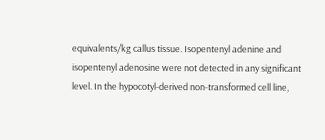equivalents/kg callus tissue. Isopentenyl adenine and isopentenyl adenosine were not detected in any significant level. In the hypocotyl-derived non-transformed cell line,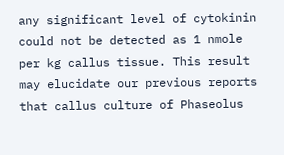any significant level of cytokinin could not be detected as 1 nmole per kg callus tissue. This result may elucidate our previous reports that callus culture of Phaseolus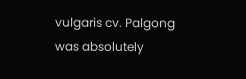vulgaris cv. Palgong was absolutely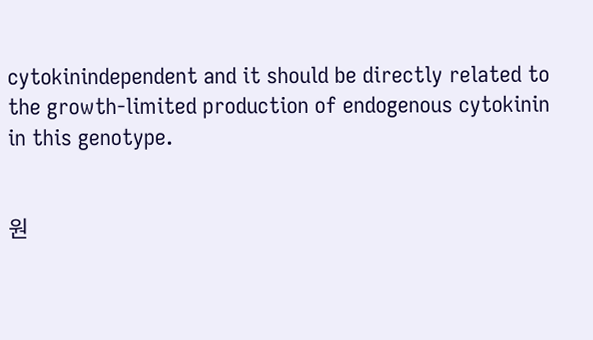cytokinindependent and it should be directly related to the growth-limited production of endogenous cytokinin in this genotype.


원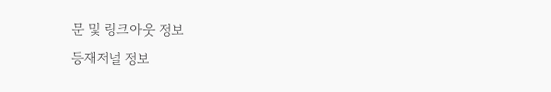문 및 링크아웃 정보
등재저널 정보